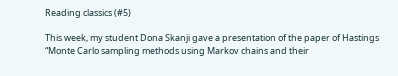Reading classics (#5)

This week, my student Dona Skanji gave a presentation of the paper of Hastings “Monte Carlo sampling methods using Markov chains and their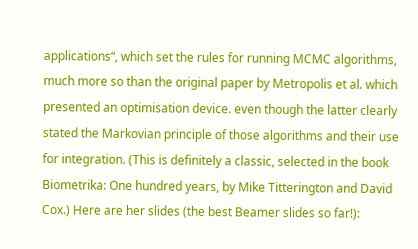applications“, which set the rules for running MCMC algorithms, much more so than the original paper by Metropolis et al. which presented an optimisation device. even though the latter clearly stated the Markovian principle of those algorithms and their use for integration. (This is definitely a classic, selected in the book Biometrika: One hundred years, by Mike Titterington and David Cox.) Here are her slides (the best Beamer slides so far!):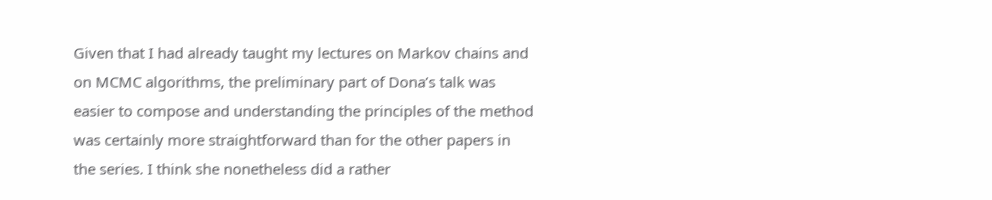Given that I had already taught my lectures on Markov chains and on MCMC algorithms, the preliminary part of Dona’s talk was easier to compose and understanding the principles of the method was certainly more straightforward than for the other papers in the series. I think she nonetheless did a rather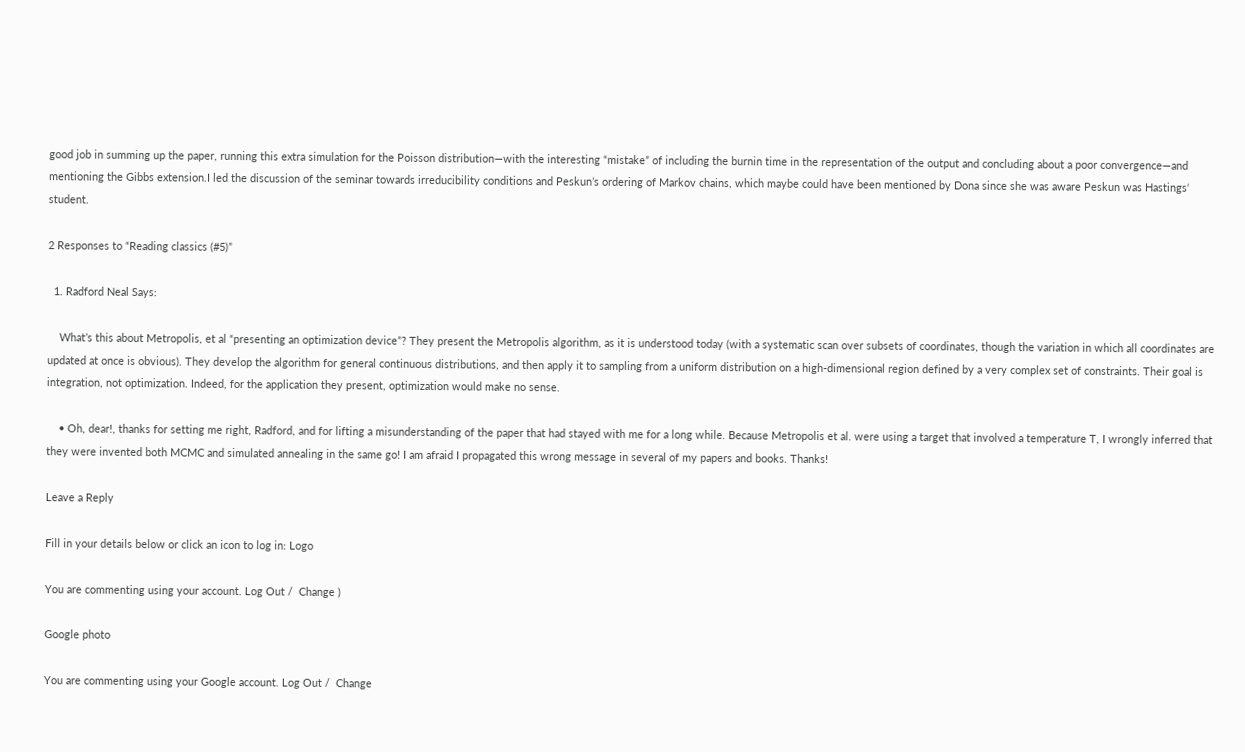good job in summing up the paper, running this extra simulation for the Poisson distribution—with the interesting “mistake” of including the burnin time in the representation of the output and concluding about a poor convergence—and mentioning the Gibbs extension.I led the discussion of the seminar towards irreducibility conditions and Peskun’s ordering of Markov chains, which maybe could have been mentioned by Dona since she was aware Peskun was Hastings‘ student.

2 Responses to “Reading classics (#5)”

  1. Radford Neal Says:

    What’s this about Metropolis, et al “presenting an optimization device”? They present the Metropolis algorithm, as it is understood today (with a systematic scan over subsets of coordinates, though the variation in which all coordinates are updated at once is obvious). They develop the algorithm for general continuous distributions, and then apply it to sampling from a uniform distribution on a high-dimensional region defined by a very complex set of constraints. Their goal is integration, not optimization. Indeed, for the application they present, optimization would make no sense.

    • Oh, dear!, thanks for setting me right, Radford, and for lifting a misunderstanding of the paper that had stayed with me for a long while. Because Metropolis et al. were using a target that involved a temperature T, I wrongly inferred that they were invented both MCMC and simulated annealing in the same go! I am afraid I propagated this wrong message in several of my papers and books. Thanks!

Leave a Reply

Fill in your details below or click an icon to log in: Logo

You are commenting using your account. Log Out /  Change )

Google photo

You are commenting using your Google account. Log Out /  Change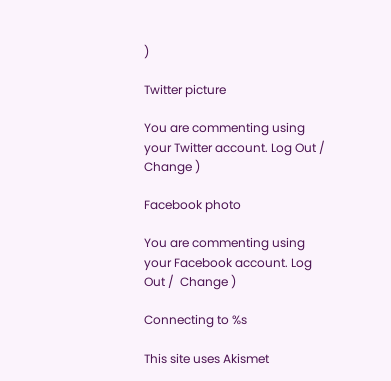)

Twitter picture

You are commenting using your Twitter account. Log Out /  Change )

Facebook photo

You are commenting using your Facebook account. Log Out /  Change )

Connecting to %s

This site uses Akismet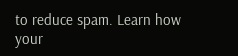to reduce spam. Learn how your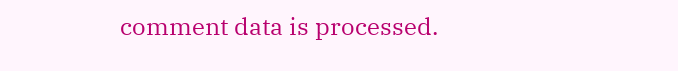comment data is processed.